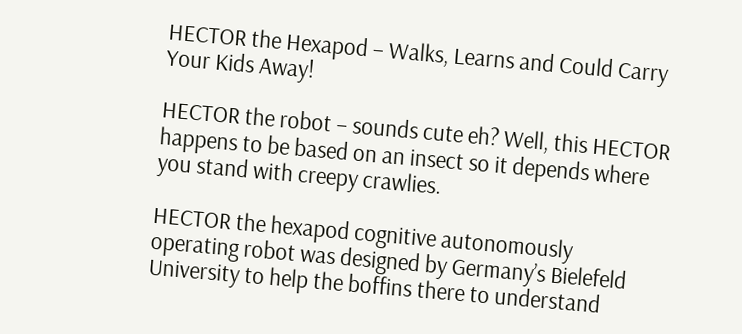HECTOR the Hexapod – Walks, Learns and Could Carry Your Kids Away!

HECTOR the robot – sounds cute eh? Well, this HECTOR happens to be based on an insect so it depends where you stand with creepy crawlies.

HECTOR the hexapod cognitive autonomously operating robot was designed by Germany’s Bielefeld University to help the boffins there to understand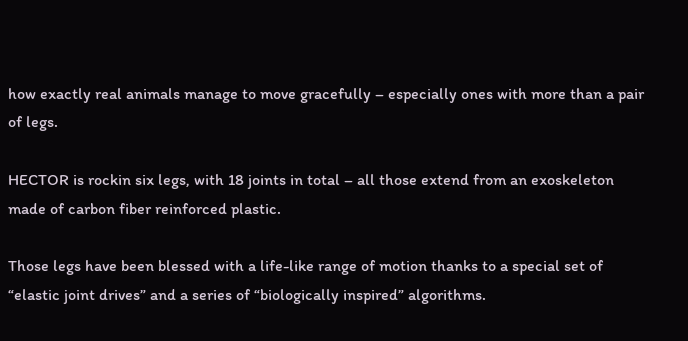how exactly real animals manage to move gracefully – especially ones with more than a pair of legs.

HECTOR is rockin six legs, with 18 joints in total – all those extend from an exoskeleton made of carbon fiber reinforced plastic.

Those legs have been blessed with a life-like range of motion thanks to a special set of “elastic joint drives” and a series of “biologically inspired” algorithms.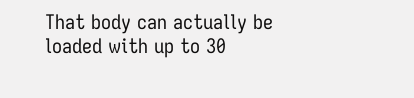That body can actually be loaded with up to 30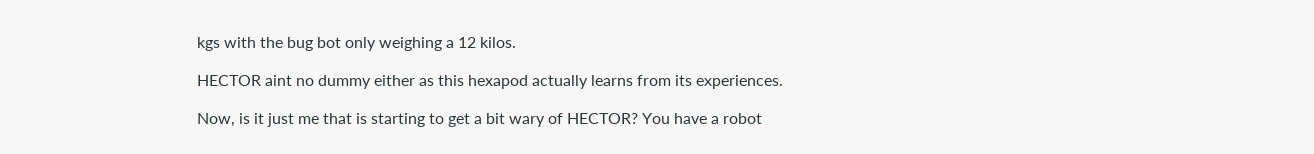kgs with the bug bot only weighing a 12 kilos.

HECTOR aint no dummy either as this hexapod actually learns from its experiences.

Now, is it just me that is starting to get a bit wary of HECTOR? You have a robot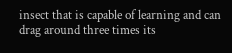insect that is capable of learning and can drag around three times its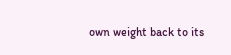own weight back to its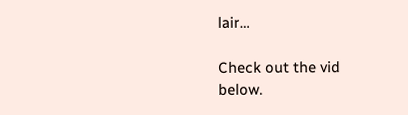lair…

Check out the vid below.